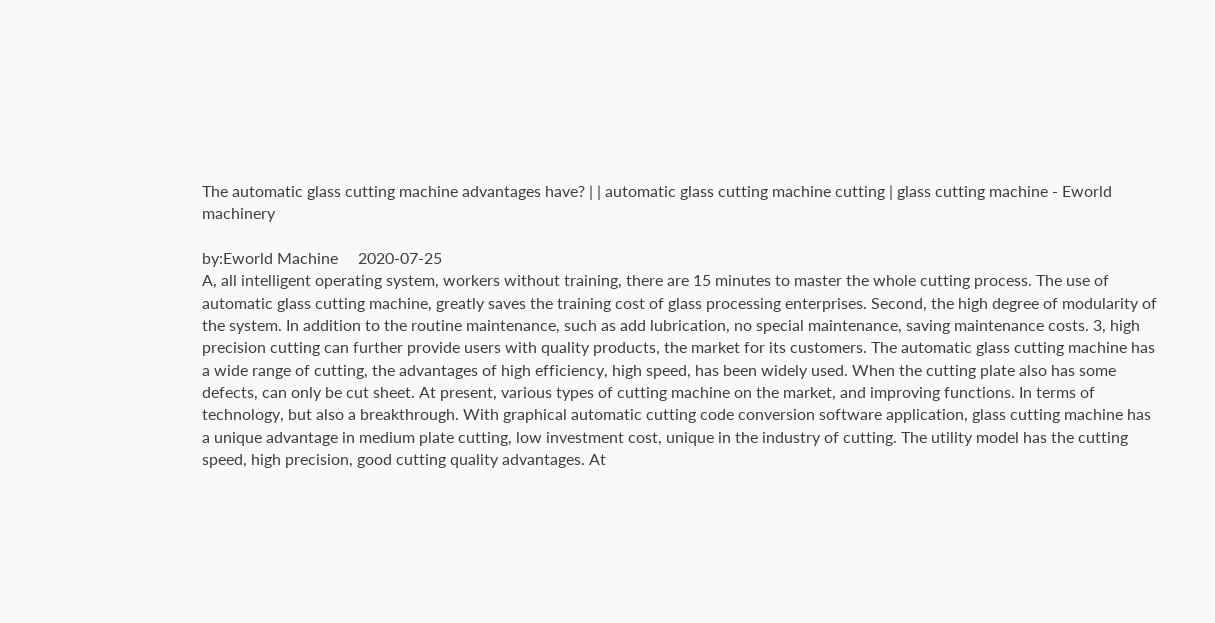The automatic glass cutting machine advantages have? | | automatic glass cutting machine cutting | glass cutting machine - Eworld machinery

by:Eworld Machine     2020-07-25
A, all intelligent operating system, workers without training, there are 15 minutes to master the whole cutting process. The use of automatic glass cutting machine, greatly saves the training cost of glass processing enterprises. Second, the high degree of modularity of the system. In addition to the routine maintenance, such as add lubrication, no special maintenance, saving maintenance costs. 3, high precision cutting can further provide users with quality products, the market for its customers. The automatic glass cutting machine has a wide range of cutting, the advantages of high efficiency, high speed, has been widely used. When the cutting plate also has some defects, can only be cut sheet. At present, various types of cutting machine on the market, and improving functions. In terms of technology, but also a breakthrough. With graphical automatic cutting code conversion software application, glass cutting machine has a unique advantage in medium plate cutting, low investment cost, unique in the industry of cutting. The utility model has the cutting speed, high precision, good cutting quality advantages. At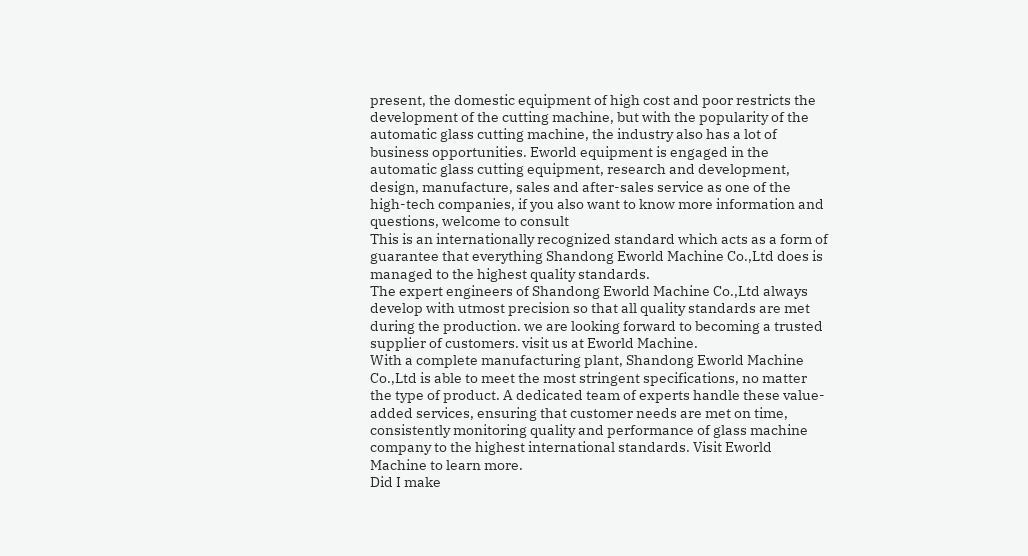present, the domestic equipment of high cost and poor restricts the development of the cutting machine, but with the popularity of the automatic glass cutting machine, the industry also has a lot of business opportunities. Eworld equipment is engaged in the automatic glass cutting equipment, research and development, design, manufacture, sales and after-sales service as one of the high-tech companies, if you also want to know more information and questions, welcome to consult
This is an internationally recognized standard which acts as a form of guarantee that everything Shandong Eworld Machine Co.,Ltd does is managed to the highest quality standards.
The expert engineers of Shandong Eworld Machine Co.,Ltd always develop with utmost precision so that all quality standards are met during the production. we are looking forward to becoming a trusted supplier of customers. visit us at Eworld Machine.
With a complete manufacturing plant, Shandong Eworld Machine Co.,Ltd is able to meet the most stringent specifications, no matter the type of product. A dedicated team of experts handle these value-added services, ensuring that customer needs are met on time, consistently monitoring quality and performance of glass machine company to the highest international standards. Visit Eworld Machine to learn more.
Did I make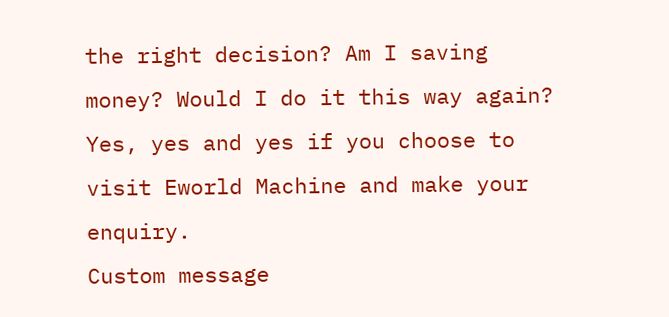the right decision? Am I saving money? Would I do it this way again? Yes, yes and yes if you choose to visit Eworld Machine and make your enquiry.
Custom message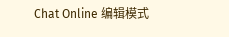Chat Online 编辑模式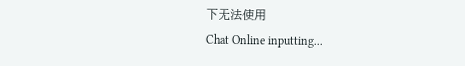下无法使用
Chat Online inputting...